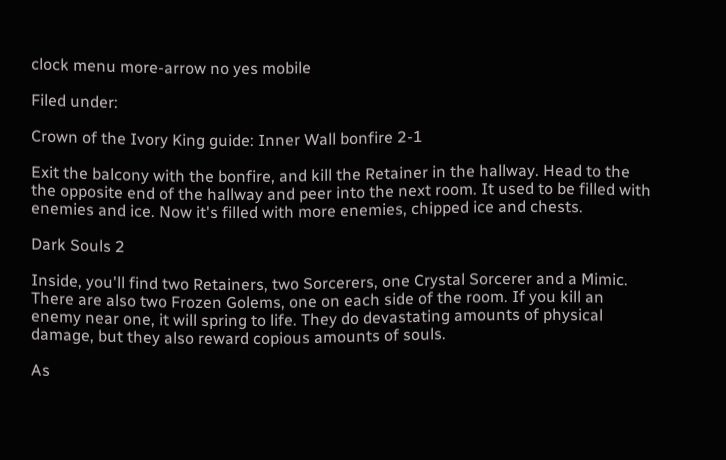clock menu more-arrow no yes mobile

Filed under:

Crown of the Ivory King guide: Inner Wall bonfire 2-1

Exit the balcony with the bonfire, and kill the Retainer in the hallway. Head to the the opposite end of the hallway and peer into the next room. It used to be filled with enemies and ice. Now it's filled with more enemies, chipped ice and chests.

Dark Souls 2

Inside, you'll find two Retainers, two Sorcerers, one Crystal Sorcerer and a Mimic. There are also two Frozen Golems, one on each side of the room. If you kill an enemy near one, it will spring to life. They do devastating amounts of physical damage, but they also reward copious amounts of souls.

As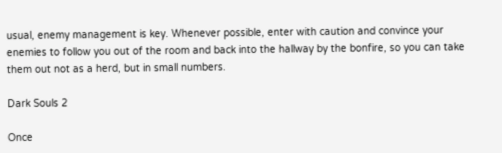usual, enemy management is key. Whenever possible, enter with caution and convince your enemies to follow you out of the room and back into the hallway by the bonfire, so you can take them out not as a herd, but in small numbers.

Dark Souls 2

Once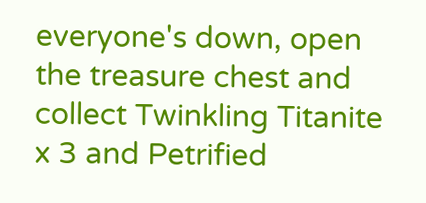everyone's down, open the treasure chest and collect Twinkling Titanite x 3 and Petrified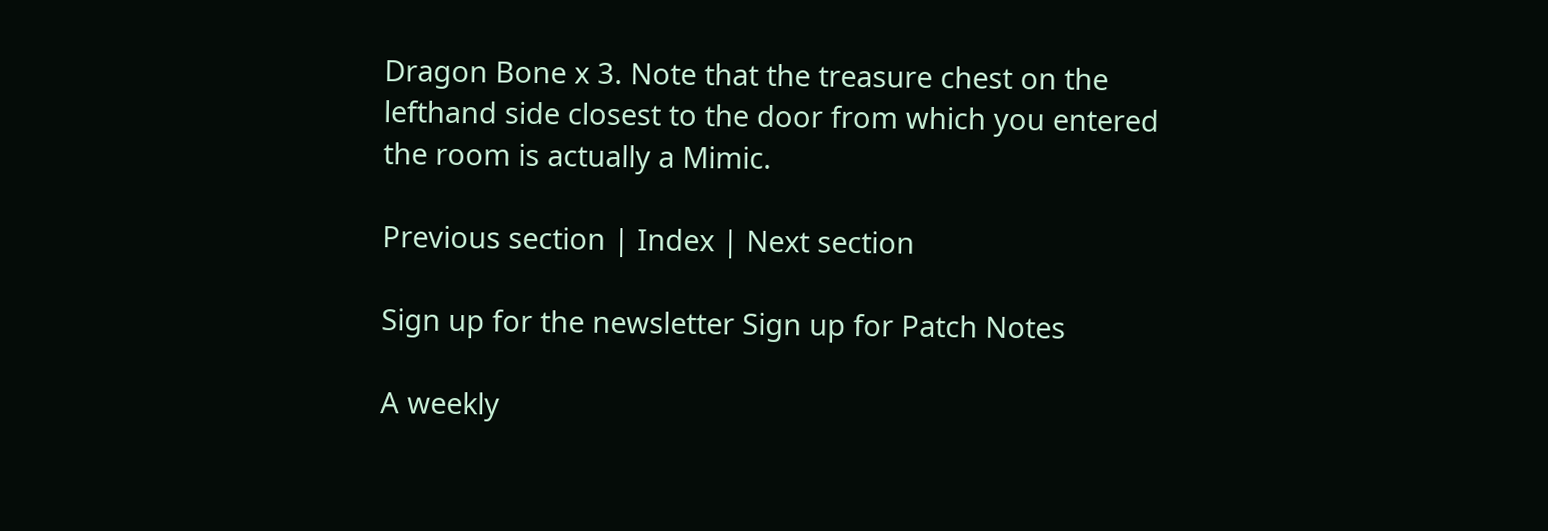Dragon Bone x 3. Note that the treasure chest on the lefthand side closest to the door from which you entered the room is actually a Mimic.

Previous section | Index | Next section

Sign up for the newsletter Sign up for Patch Notes

A weekly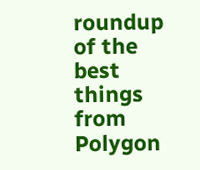roundup of the best things from Polygon